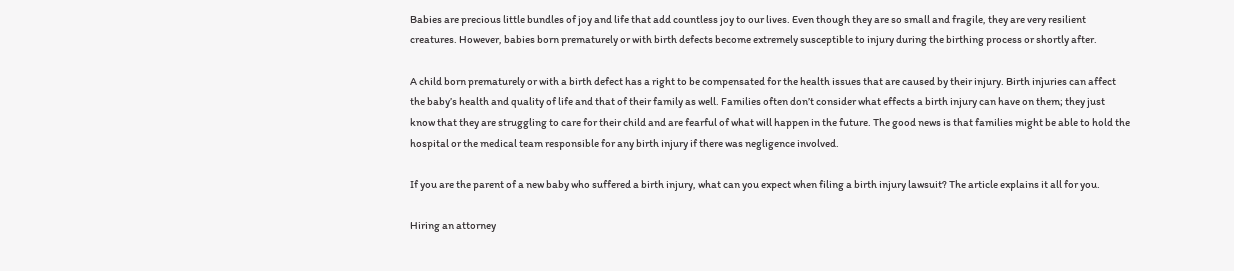Babies are precious little bundles of joy and life that add countless joy to our lives. Even though they are so small and fragile, they are very resilient creatures. However, babies born prematurely or with birth defects become extremely susceptible to injury during the birthing process or shortly after.

A child born prematurely or with a birth defect has a right to be compensated for the health issues that are caused by their injury. Birth injuries can affect the baby’s health and quality of life and that of their family as well. Families often don’t consider what effects a birth injury can have on them; they just know that they are struggling to care for their child and are fearful of what will happen in the future. The good news is that families might be able to hold the hospital or the medical team responsible for any birth injury if there was negligence involved.

If you are the parent of a new baby who suffered a birth injury, what can you expect when filing a birth injury lawsuit? The article explains it all for you.

Hiring an attorney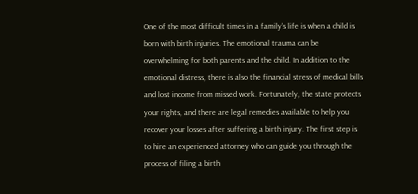One of the most difficult times in a family’s life is when a child is born with birth injuries. The emotional trauma can be overwhelming for both parents and the child. In addition to the emotional distress, there is also the financial stress of medical bills and lost income from missed work. Fortunately, the state protects your rights, and there are legal remedies available to help you recover your losses after suffering a birth injury. The first step is to hire an experienced attorney who can guide you through the process of filing a birth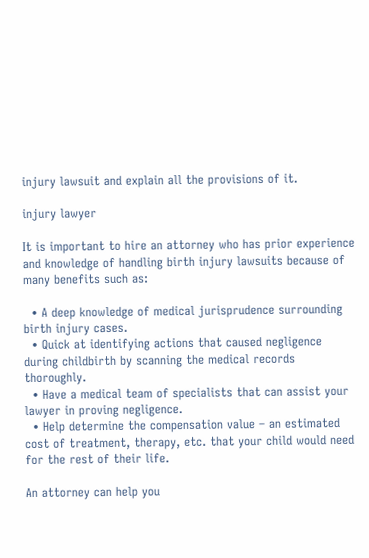injury lawsuit and explain all the provisions of it.

injury lawyer

It is important to hire an attorney who has prior experience and knowledge of handling birth injury lawsuits because of many benefits such as:

  • A deep knowledge of medical jurisprudence surrounding birth injury cases.
  • Quick at identifying actions that caused negligence during childbirth by scanning the medical records thoroughly.
  • Have a medical team of specialists that can assist your lawyer in proving negligence.
  • Help determine the compensation value – an estimated cost of treatment, therapy, etc. that your child would need for the rest of their life.

An attorney can help you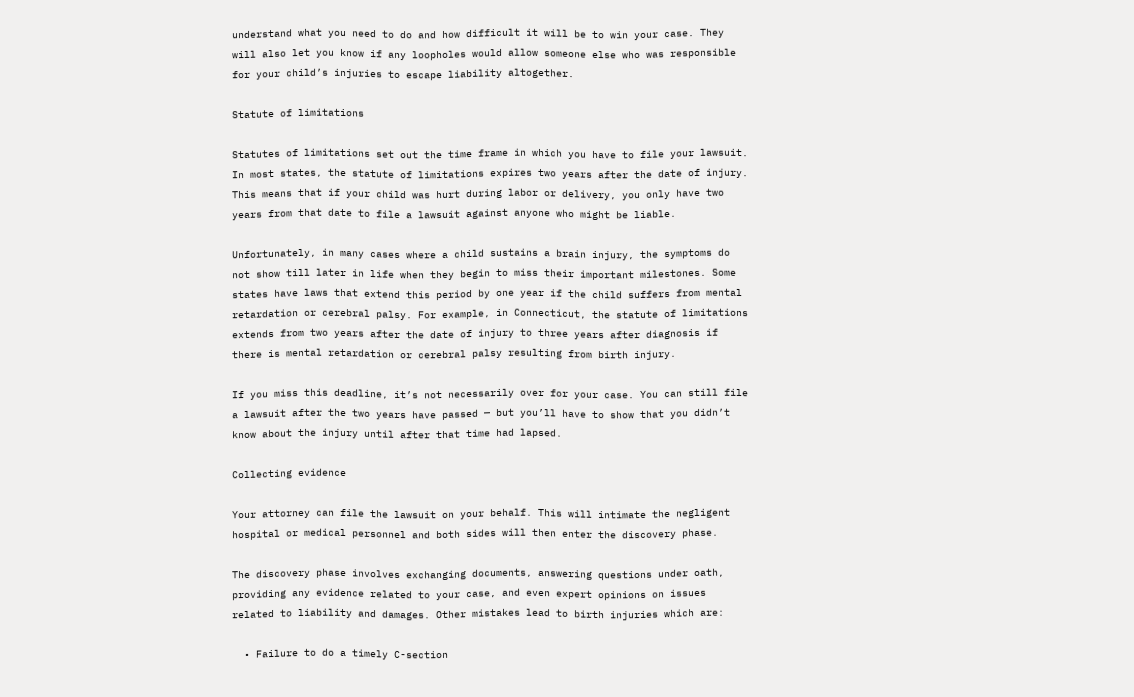understand what you need to do and how difficult it will be to win your case. They will also let you know if any loopholes would allow someone else who was responsible for your child’s injuries to escape liability altogether.

Statute of limitations

Statutes of limitations set out the time frame in which you have to file your lawsuit. In most states, the statute of limitations expires two years after the date of injury. This means that if your child was hurt during labor or delivery, you only have two years from that date to file a lawsuit against anyone who might be liable.

Unfortunately, in many cases where a child sustains a brain injury, the symptoms do not show till later in life when they begin to miss their important milestones. Some states have laws that extend this period by one year if the child suffers from mental retardation or cerebral palsy. For example, in Connecticut, the statute of limitations extends from two years after the date of injury to three years after diagnosis if there is mental retardation or cerebral palsy resulting from birth injury.

If you miss this deadline, it’s not necessarily over for your case. You can still file a lawsuit after the two years have passed — but you’ll have to show that you didn’t know about the injury until after that time had lapsed.

Collecting evidence

Your attorney can file the lawsuit on your behalf. This will intimate the negligent hospital or medical personnel and both sides will then enter the discovery phase.

The discovery phase involves exchanging documents, answering questions under oath, providing any evidence related to your case, and even expert opinions on issues related to liability and damages. Other mistakes lead to birth injuries which are:

  • Failure to do a timely C-section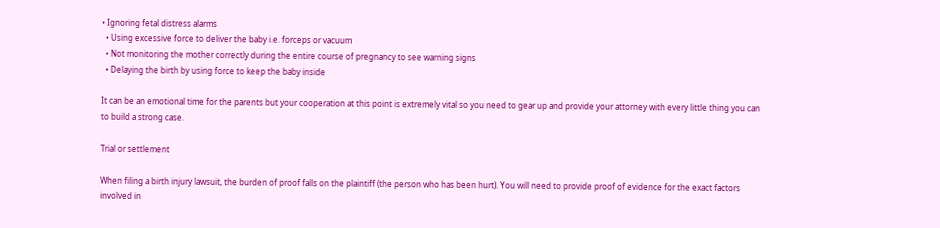• Ignoring fetal distress alarms
  • Using excessive force to deliver the baby i.e. forceps or vacuum
  • Not monitoring the mother correctly during the entire course of pregnancy to see warning signs
  • Delaying the birth by using force to keep the baby inside

It can be an emotional time for the parents but your cooperation at this point is extremely vital so you need to gear up and provide your attorney with every little thing you can to build a strong case.

Trial or settlement

When filing a birth injury lawsuit, the burden of proof falls on the plaintiff (the person who has been hurt). You will need to provide proof of evidence for the exact factors involved in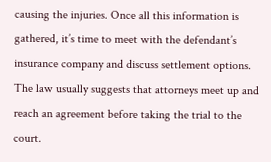causing the injuries. Once all this information is gathered, it’s time to meet with the defendant’s insurance company and discuss settlement options. The law usually suggests that attorneys meet up and reach an agreement before taking the trial to the court.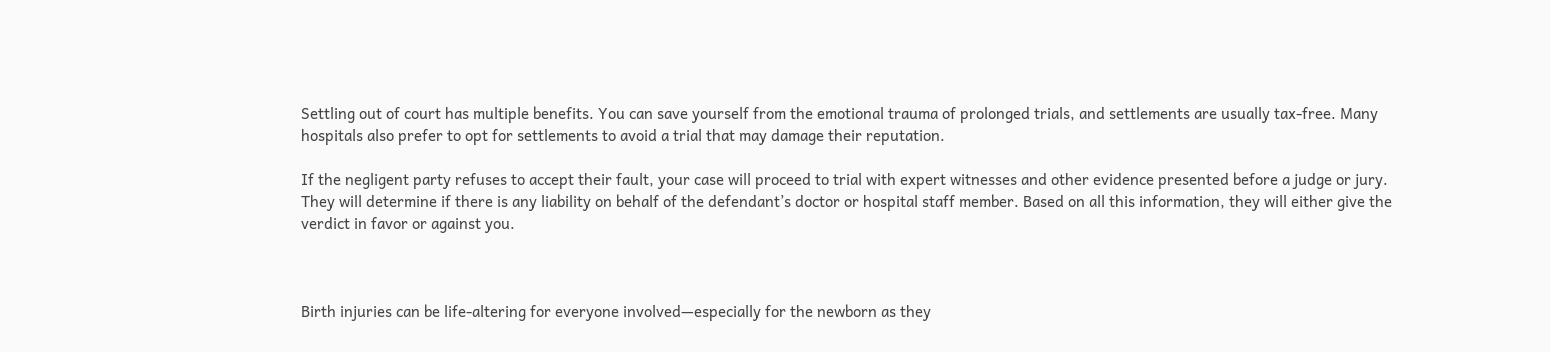Settling out of court has multiple benefits. You can save yourself from the emotional trauma of prolonged trials, and settlements are usually tax-free. Many hospitals also prefer to opt for settlements to avoid a trial that may damage their reputation.

If the negligent party refuses to accept their fault, your case will proceed to trial with expert witnesses and other evidence presented before a judge or jury. They will determine if there is any liability on behalf of the defendant’s doctor or hospital staff member. Based on all this information, they will either give the verdict in favor or against you.



Birth injuries can be life-altering for everyone involved—especially for the newborn as they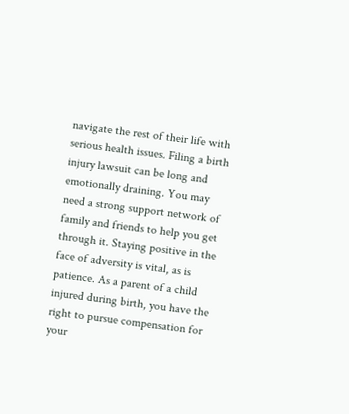navigate the rest of their life with serious health issues. Filing a birth injury lawsuit can be long and emotionally draining. You may need a strong support network of family and friends to help you get through it. Staying positive in the face of adversity is vital, as is patience. As a parent of a child injured during birth, you have the right to pursue compensation for your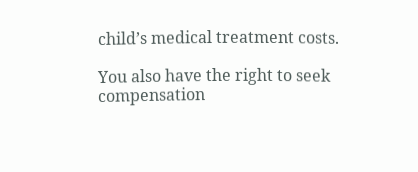child’s medical treatment costs.

You also have the right to seek compensation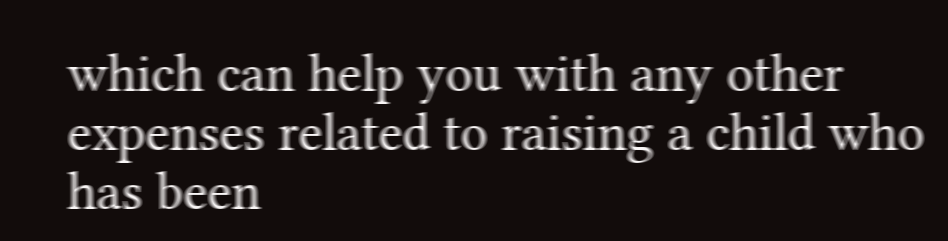which can help you with any other expenses related to raising a child who has been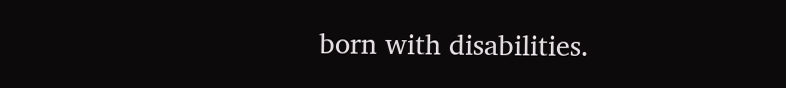born with disabilities.